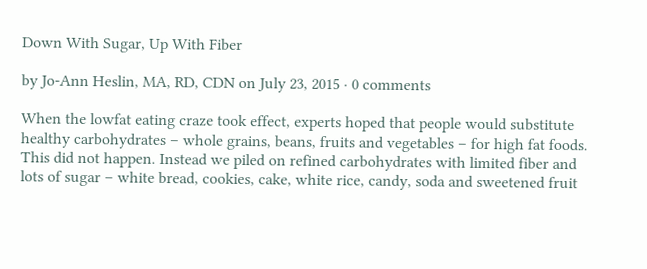Down With Sugar, Up With Fiber

by Jo-Ann Heslin, MA, RD, CDN on July 23, 2015 · 0 comments

When the lowfat eating craze took effect, experts hoped that people would substitute healthy carbohydrates – whole grains, beans, fruits and vegetables – for high fat foods. This did not happen. Instead we piled on refined carbohydrates with limited fiber and lots of sugar – white bread, cookies, cake, white rice, candy, soda and sweetened fruit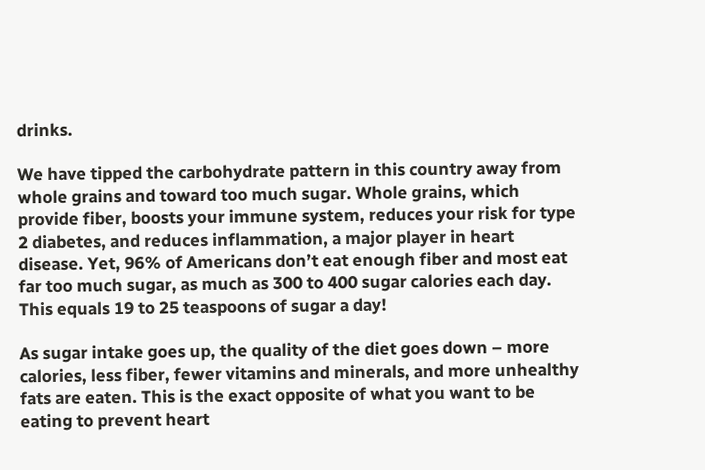drinks.

We have tipped the carbohydrate pattern in this country away from whole grains and toward too much sugar. Whole grains, which provide fiber, boosts your immune system, reduces your risk for type 2 diabetes, and reduces inflammation, a major player in heart disease. Yet, 96% of Americans don’t eat enough fiber and most eat far too much sugar, as much as 300 to 400 sugar calories each day. This equals 19 to 25 teaspoons of sugar a day!

As sugar intake goes up, the quality of the diet goes down – more calories, less fiber, fewer vitamins and minerals, and more unhealthy fats are eaten. This is the exact opposite of what you want to be eating to prevent heart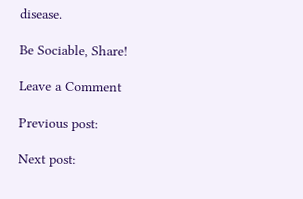disease.

Be Sociable, Share!

Leave a Comment

Previous post:

Next post: